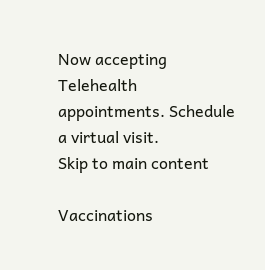Now accepting Telehealth appointments. Schedule a virtual visit.
Skip to main content

Vaccinations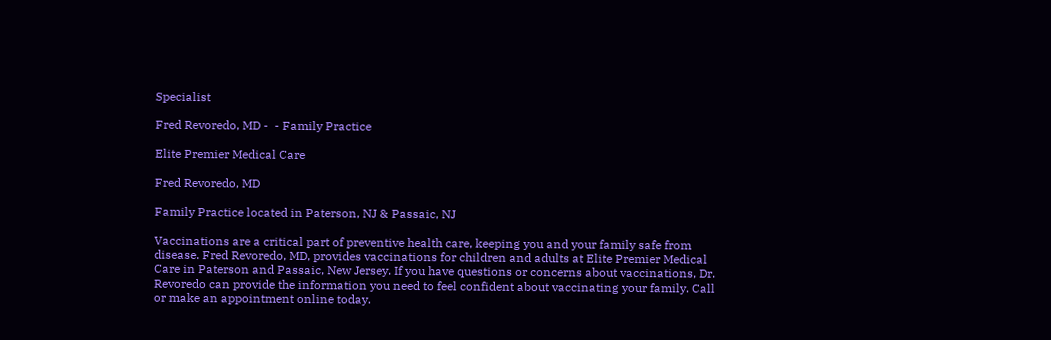Specialist

Fred Revoredo, MD -  - Family Practice

Elite Premier Medical Care

Fred Revoredo, MD

Family Practice located in Paterson, NJ & Passaic, NJ

Vaccinations are a critical part of preventive health care, keeping you and your family safe from disease. Fred Revoredo, MD, provides vaccinations for children and adults at Elite Premier Medical Care in Paterson and Passaic, New Jersey. If you have questions or concerns about vaccinations, Dr. Revoredo can provide the information you need to feel confident about vaccinating your family. Call or make an appointment online today.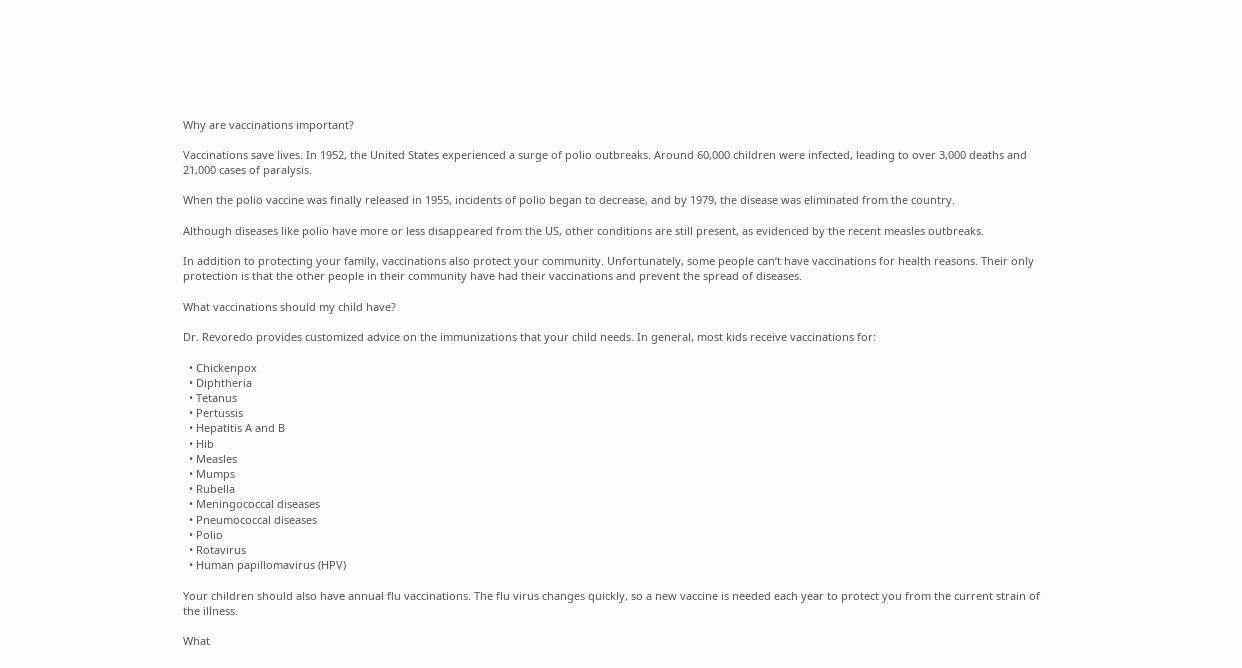Why are vaccinations important?

Vaccinations save lives. In 1952, the United States experienced a surge of polio outbreaks. Around 60,000 children were infected, leading to over 3,000 deaths and 21,000 cases of paralysis.

When the polio vaccine was finally released in 1955, incidents of polio began to decrease, and by 1979, the disease was eliminated from the country.

Although diseases like polio have more or less disappeared from the US, other conditions are still present, as evidenced by the recent measles outbreaks.

In addition to protecting your family, vaccinations also protect your community. Unfortunately, some people can’t have vaccinations for health reasons. Their only protection is that the other people in their community have had their vaccinations and prevent the spread of diseases.

What vaccinations should my child have?

Dr. Revoredo provides customized advice on the immunizations that your child needs. In general, most kids receive vaccinations for:

  • Chickenpox
  • Diphtheria
  • Tetanus
  • Pertussis
  • Hepatitis A and B
  • Hib
  • Measles
  • Mumps
  • Rubella
  • Meningococcal diseases
  • Pneumococcal diseases
  • Polio
  • Rotavirus
  • Human papillomavirus (HPV)

Your children should also have annual flu vaccinations. The flu virus changes quickly, so a new vaccine is needed each year to protect you from the current strain of the illness.

What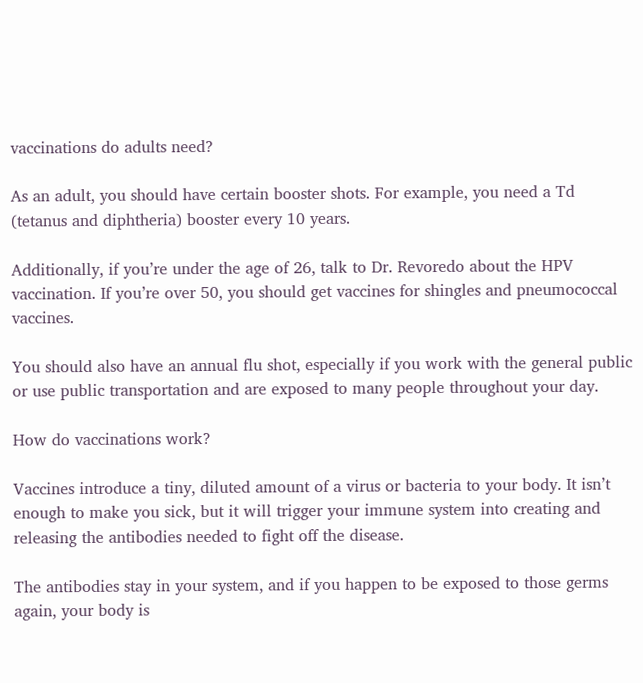vaccinations do adults need?

As an adult, you should have certain booster shots. For example, you need a Td (tetanus and diphtheria) booster every 10 years.

Additionally, if you’re under the age of 26, talk to Dr. Revoredo about the HPV vaccination. If you’re over 50, you should get vaccines for shingles and pneumococcal vaccines.

You should also have an annual flu shot, especially if you work with the general public or use public transportation and are exposed to many people throughout your day.

How do vaccinations work?

Vaccines introduce a tiny, diluted amount of a virus or bacteria to your body. It isn’t enough to make you sick, but it will trigger your immune system into creating and releasing the antibodies needed to fight off the disease.

The antibodies stay in your system, and if you happen to be exposed to those germs again, your body is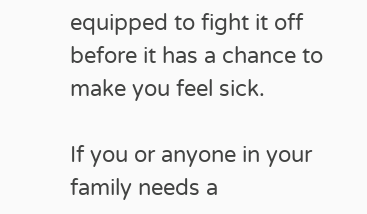equipped to fight it off before it has a chance to make you feel sick.

If you or anyone in your family needs a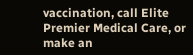vaccination, call Elite Premier Medical Care, or make an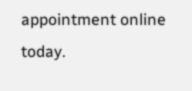appointment online today.